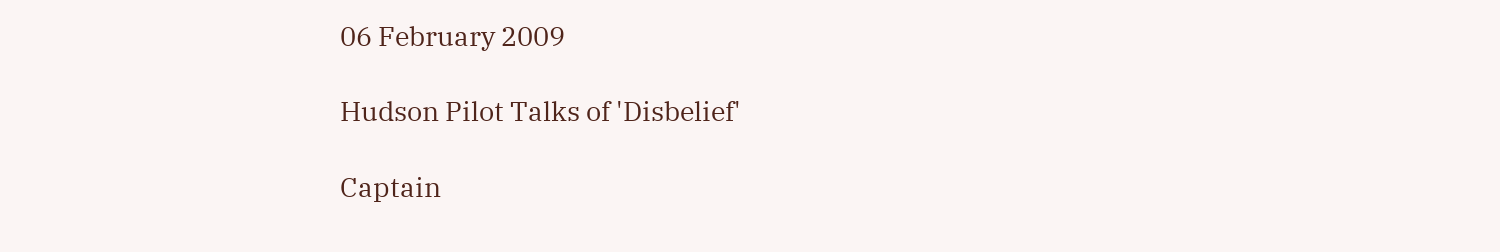06 February 2009

Hudson Pilot Talks of 'Disbelief'

Captain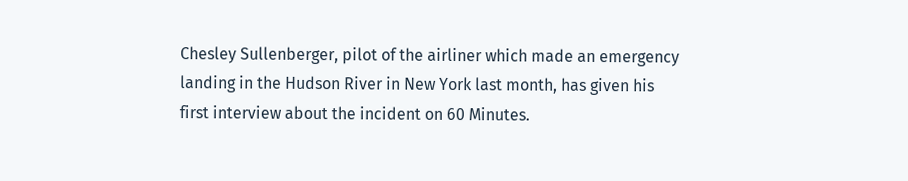Chesley Sullenberger, pilot of the airliner which made an emergency landing in the Hudson River in New York last month, has given his first interview about the incident on 60 Minutes.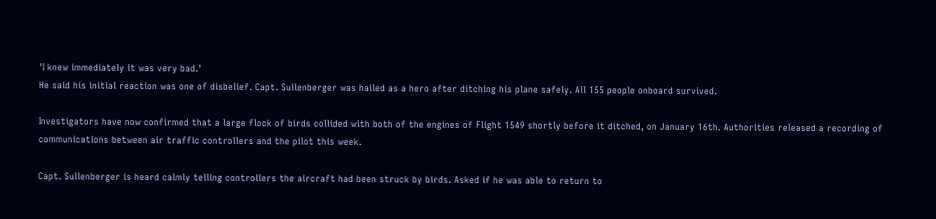'I knew immediately it was very bad.'
He said his initial reaction was one of disbelief. Capt. Sullenberger was hailed as a hero after ditching his plane safely. All 155 people onboard survived.

Investigators have now confirmed that a large flock of birds collided with both of the engines of Flight 1549 shortly before it ditched, on January 16th. Authorities released a recording of communications between air traffic controllers and the pilot this week.

Capt. Sullenberger is heard calmly telling controllers the aircraft had been struck by birds. Asked if he was able to return to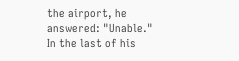the airport, he answered: "Unable."
In the last of his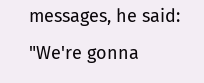messages, he said: "We're gonna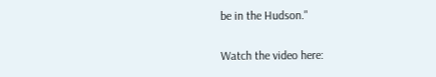be in the Hudson."

Watch the video here: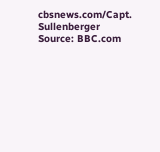cbsnews.com/Capt. Sullenberger
Source: BBC.com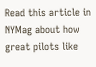Read this article in NYMag about how great pilots like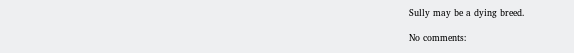Sully may be a dying breed.

No comments: